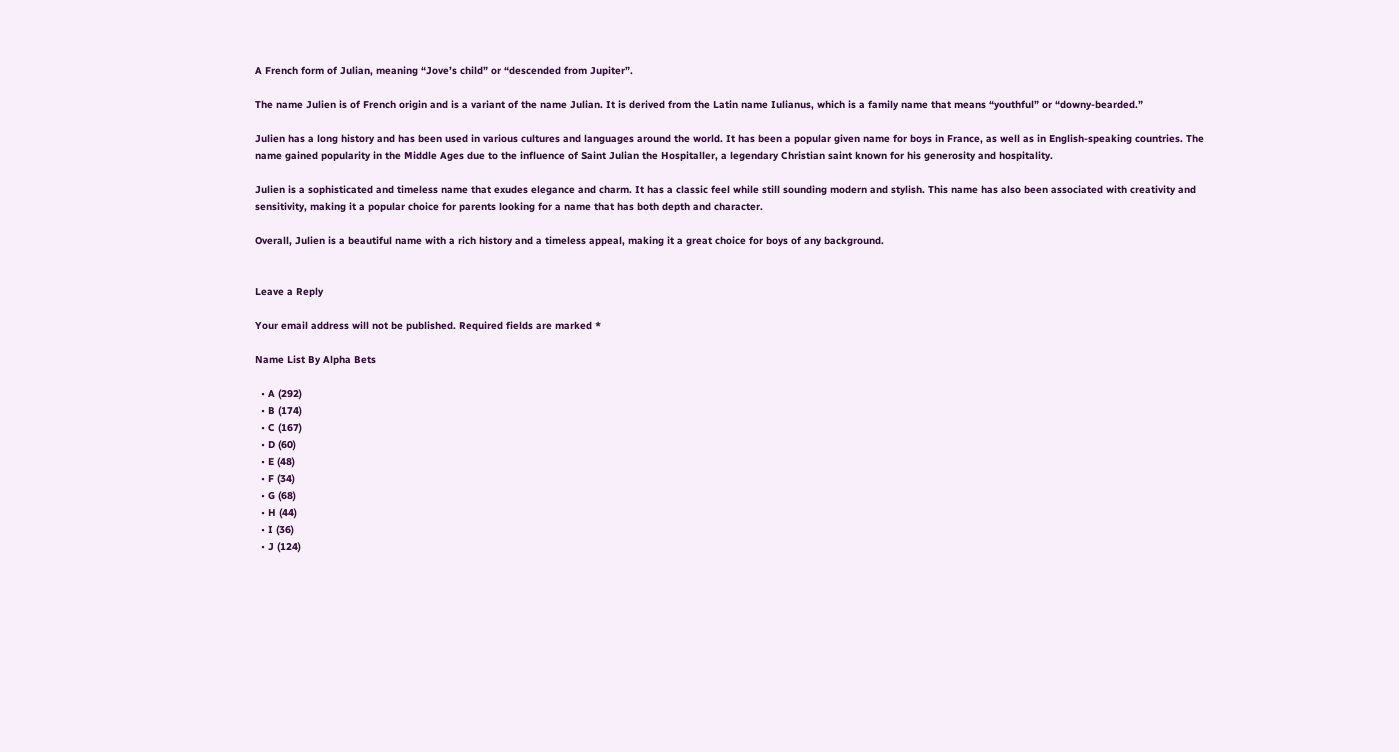A French form of Julian, meaning “Jove’s child” or “descended from Jupiter”.

The name Julien is of French origin and is a variant of the name Julian. It is derived from the Latin name Iulianus, which is a family name that means “youthful” or “downy-bearded.”

Julien has a long history and has been used in various cultures and languages around the world. It has been a popular given name for boys in France, as well as in English-speaking countries. The name gained popularity in the Middle Ages due to the influence of Saint Julian the Hospitaller, a legendary Christian saint known for his generosity and hospitality.

Julien is a sophisticated and timeless name that exudes elegance and charm. It has a classic feel while still sounding modern and stylish. This name has also been associated with creativity and sensitivity, making it a popular choice for parents looking for a name that has both depth and character.

Overall, Julien is a beautiful name with a rich history and a timeless appeal, making it a great choice for boys of any background.


Leave a Reply

Your email address will not be published. Required fields are marked *

Name List By Alpha Bets

  • A (292)
  • B (174)
  • C (167)
  • D (60)
  • E (48)
  • F (34)
  • G (68)
  • H (44)
  • I (36)
  • J (124)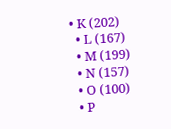• K (202)
  • L (167)
  • M (199)
  • N (157)
  • O (100)
  • P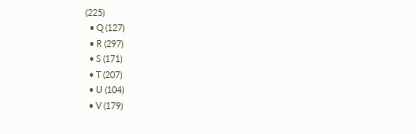(225)
  • Q (127)
  • R (297)
  • S (171)
  • T (207)
  • U (104)
  • V (179)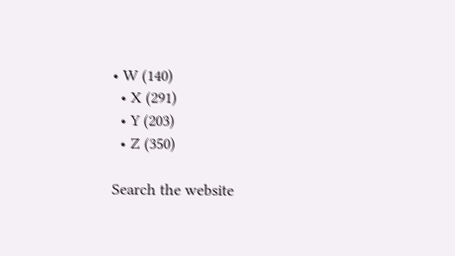• W (140)
  • X (291)
  • Y (203)
  • Z (350)

Search the website